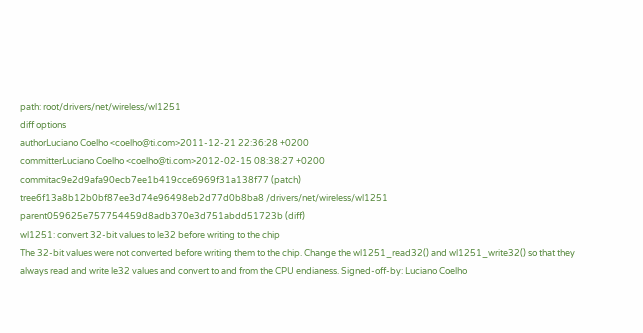path: root/drivers/net/wireless/wl1251
diff options
authorLuciano Coelho <coelho@ti.com>2011-12-21 22:36:28 +0200
committerLuciano Coelho <coelho@ti.com>2012-02-15 08:38:27 +0200
commitac9e2d9afa90ecb7ee1b419cce6969f31a138f77 (patch)
tree6f13a8b12b0bf87ee3d74e96498eb2d77d0b8ba8 /drivers/net/wireless/wl1251
parent059625e757754459d8adb370e3d751abdd51723b (diff)
wl1251: convert 32-bit values to le32 before writing to the chip
The 32-bit values were not converted before writing them to the chip. Change the wl1251_read32() and wl1251_write32() so that they always read and write le32 values and convert to and from the CPU endianess. Signed-off-by: Luciano Coelho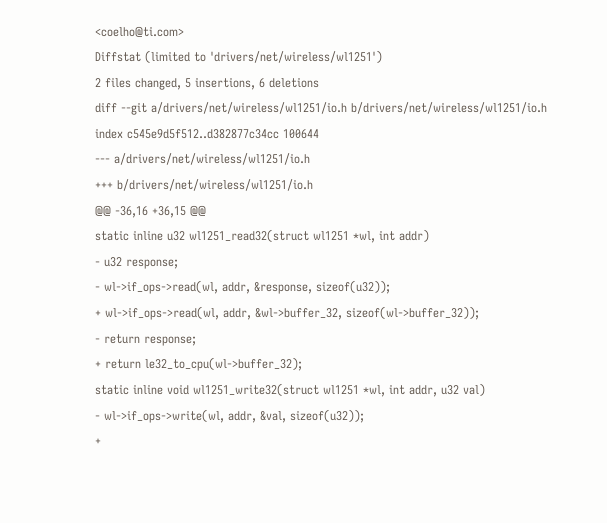<coelho@ti.com>
Diffstat (limited to 'drivers/net/wireless/wl1251')
2 files changed, 5 insertions, 6 deletions
diff --git a/drivers/net/wireless/wl1251/io.h b/drivers/net/wireless/wl1251/io.h
index c545e9d5f512..d382877c34cc 100644
--- a/drivers/net/wireless/wl1251/io.h
+++ b/drivers/net/wireless/wl1251/io.h
@@ -36,16 +36,15 @@
static inline u32 wl1251_read32(struct wl1251 *wl, int addr)
- u32 response;
- wl->if_ops->read(wl, addr, &response, sizeof(u32));
+ wl->if_ops->read(wl, addr, &wl->buffer_32, sizeof(wl->buffer_32));
- return response;
+ return le32_to_cpu(wl->buffer_32);
static inline void wl1251_write32(struct wl1251 *wl, int addr, u32 val)
- wl->if_ops->write(wl, addr, &val, sizeof(u32));
+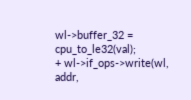wl->buffer_32 = cpu_to_le32(val);
+ wl->if_ops->write(wl, addr,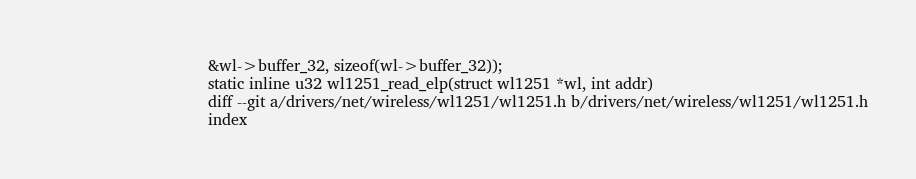&wl->buffer_32, sizeof(wl->buffer_32));
static inline u32 wl1251_read_elp(struct wl1251 *wl, int addr)
diff --git a/drivers/net/wireless/wl1251/wl1251.h b/drivers/net/wireless/wl1251/wl1251.h
index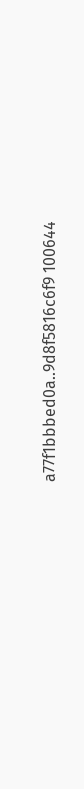a77f1bbbed0a..9d8f5816c6f9 100644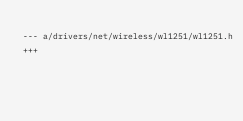--- a/drivers/net/wireless/wl1251/wl1251.h
+++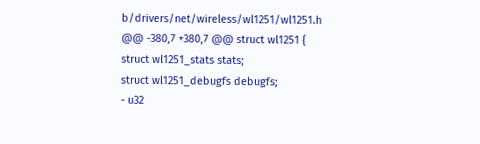b/drivers/net/wireless/wl1251/wl1251.h
@@ -380,7 +380,7 @@ struct wl1251 {
struct wl1251_stats stats;
struct wl1251_debugfs debugfs;
- u32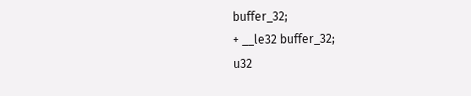buffer_32;
+ __le32 buffer_32;
u32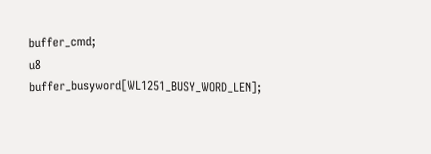buffer_cmd;
u8 buffer_busyword[WL1251_BUSY_WORD_LEN];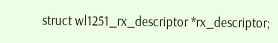struct wl1251_rx_descriptor *rx_descriptor;